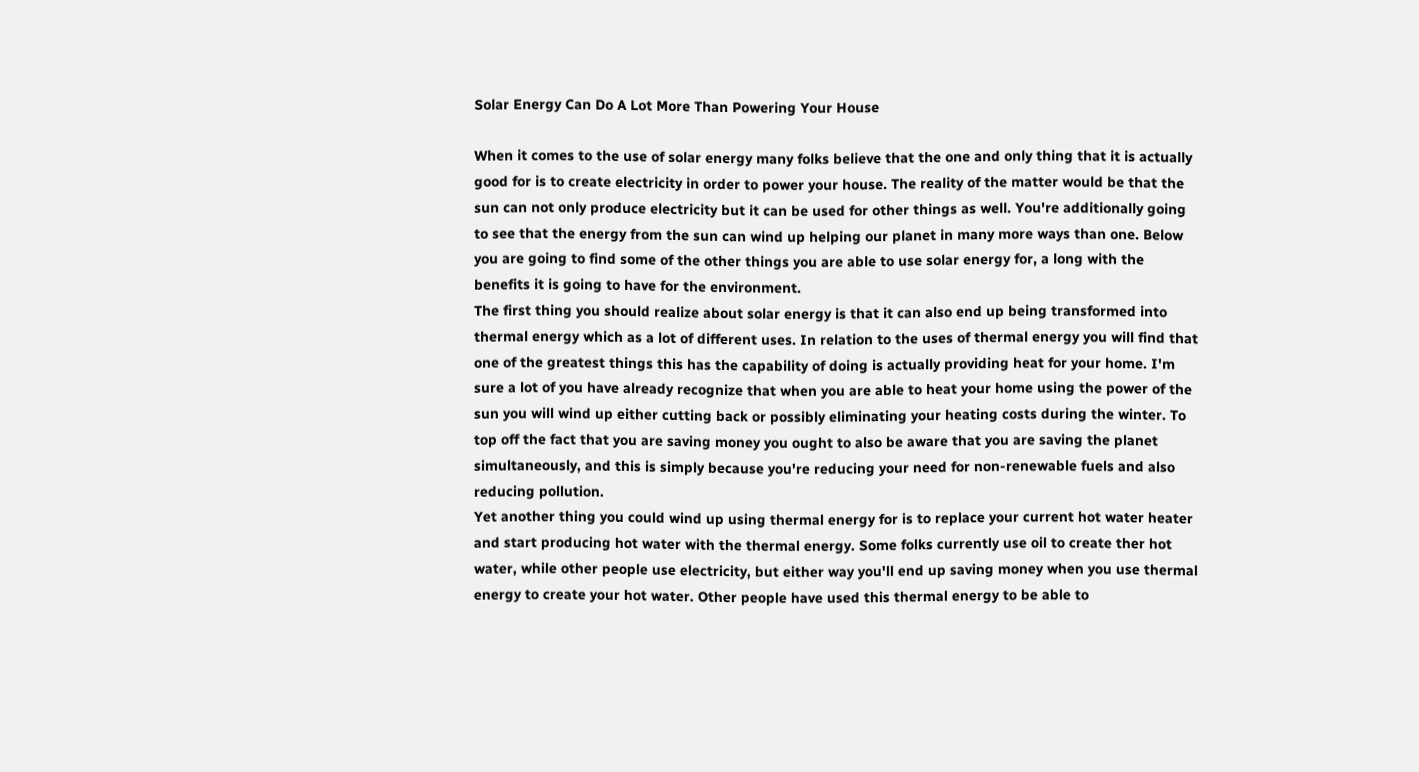Solar Energy Can Do A Lot More Than Powering Your House

When it comes to the use of solar energy many folks believe that the one and only thing that it is actually good for is to create electricity in order to power your house. The reality of the matter would be that the sun can not only produce electricity but it can be used for other things as well. You're additionally going to see that the energy from the sun can wind up helping our planet in many more ways than one. Below you are going to find some of the other things you are able to use solar energy for, a long with the benefits it is going to have for the environment.
The first thing you should realize about solar energy is that it can also end up being transformed into thermal energy which as a lot of different uses. In relation to the uses of thermal energy you will find that one of the greatest things this has the capability of doing is actually providing heat for your home. I'm sure a lot of you have already recognize that when you are able to heat your home using the power of the sun you will wind up either cutting back or possibly eliminating your heating costs during the winter. To top off the fact that you are saving money you ought to also be aware that you are saving the planet simultaneously, and this is simply because you're reducing your need for non-renewable fuels and also reducing pollution.
Yet another thing you could wind up using thermal energy for is to replace your current hot water heater and start producing hot water with the thermal energy. Some folks currently use oil to create ther hot water, while other people use electricity, but either way you'll end up saving money when you use thermal energy to create your hot water. Other people have used this thermal energy to be able to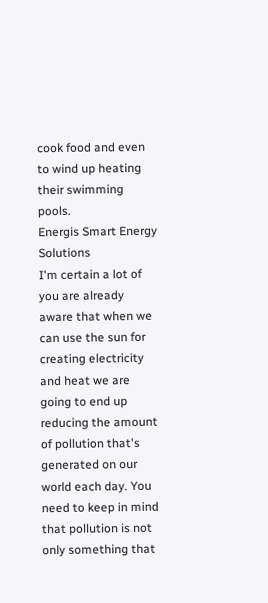cook food and even to wind up heating their swimming pools.
Energis Smart Energy Solutions
I'm certain a lot of you are already aware that when we can use the sun for creating electricity and heat we are going to end up reducing the amount of pollution that's generated on our world each day. You need to keep in mind that pollution is not only something that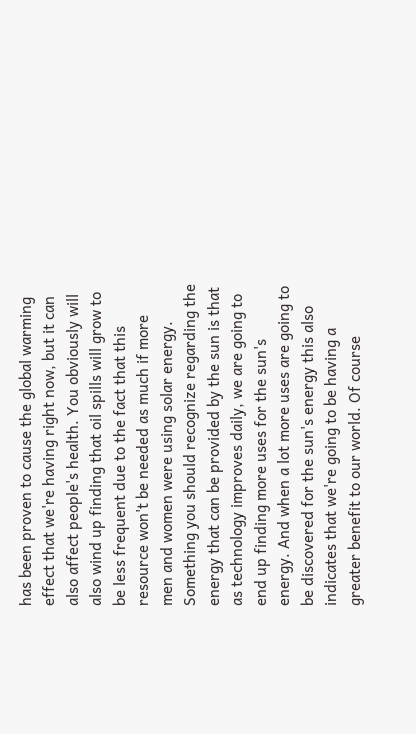has been proven to cause the global warming effect that we're having right now, but it can also affect people's health. You obviously will also wind up finding that oil spills will grow to be less frequent due to the fact that this resource won't be needed as much if more men and women were using solar energy.
Something you should recognize regarding the energy that can be provided by the sun is that as technology improves daily, we are going to end up finding more uses for the sun's energy. And when a lot more uses are going to be discovered for the sun's energy this also indicates that we're going to be having a greater benefit to our world. Of course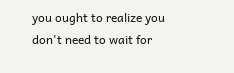you ought to realize you don't need to wait for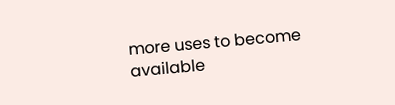more uses to become available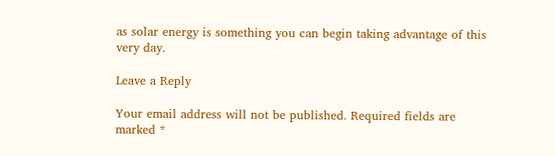as solar energy is something you can begin taking advantage of this very day.

Leave a Reply

Your email address will not be published. Required fields are marked *